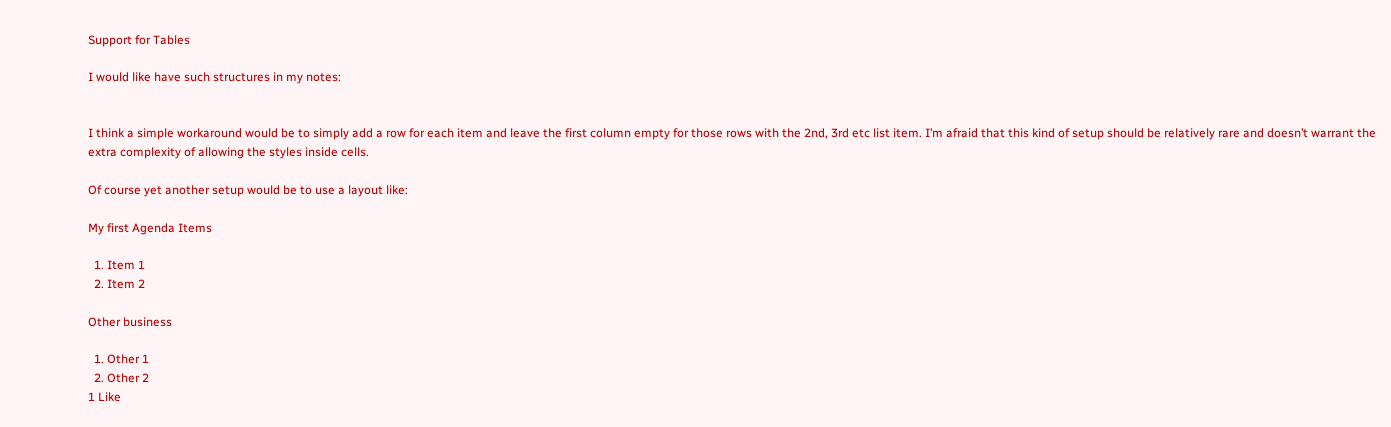Support for Tables

I would like have such structures in my notes:


I think a simple workaround would be to simply add a row for each item and leave the first column empty for those rows with the 2nd, 3rd etc list item. I’m afraid that this kind of setup should be relatively rare and doesn’t warrant the extra complexity of allowing the styles inside cells.

Of course yet another setup would be to use a layout like:

My first Agenda Items

  1. Item 1
  2. Item 2

Other business

  1. Other 1
  2. Other 2
1 Like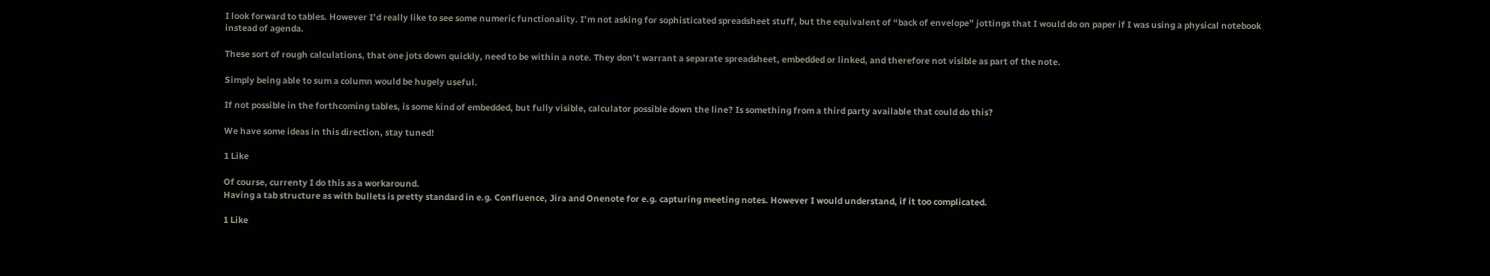I look forward to tables. However I’d really like to see some numeric functionality. I’m not asking for sophisticated spreadsheet stuff, but the equivalent of “back of envelope” jottings that I would do on paper if I was using a physical notebook instead of agenda.

These sort of rough calculations, that one jots down quickly, need to be within a note. They don’t warrant a separate spreadsheet, embedded or linked, and therefore not visible as part of the note.

Simply being able to sum a column would be hugely useful.

If not possible in the forthcoming tables, is some kind of embedded, but fully visible, calculator possible down the line? Is something from a third party available that could do this?

We have some ideas in this direction, stay tuned!

1 Like

Of course, currenty I do this as a workaround.
Having a tab structure as with bullets is pretty standard in e.g. Confluence, Jira and Onenote for e.g. capturing meeting notes. However I would understand, if it too complicated.

1 Like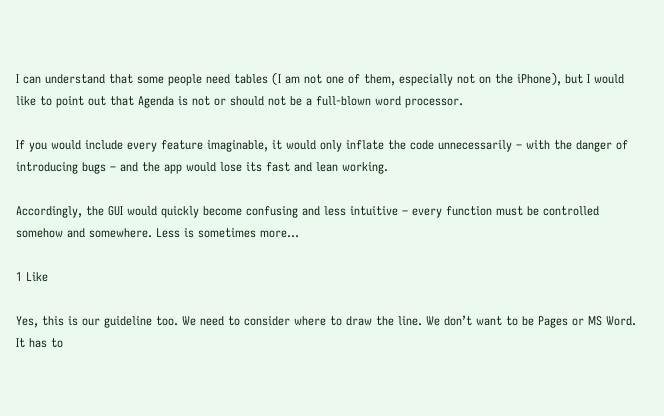I can understand that some people need tables (I am not one of them, especially not on the iPhone), but I would like to point out that Agenda is not or should not be a full-blown word processor.

If you would include every feature imaginable, it would only inflate the code unnecessarily – with the danger of introducing bugs – and the app would lose its fast and lean working.

Accordingly, the GUI would quickly become confusing and less intuitive – every function must be controlled somehow and somewhere. Less is sometimes more…

1 Like

Yes, this is our guideline too. We need to consider where to draw the line. We don’t want to be Pages or MS Word. It has to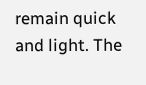remain quick and light. The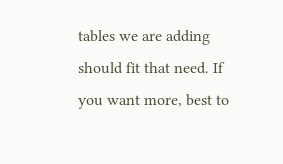tables we are adding should fit that need. If you want more, best to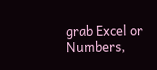grab Excel or Numbers,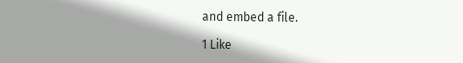and embed a file.

1 Like